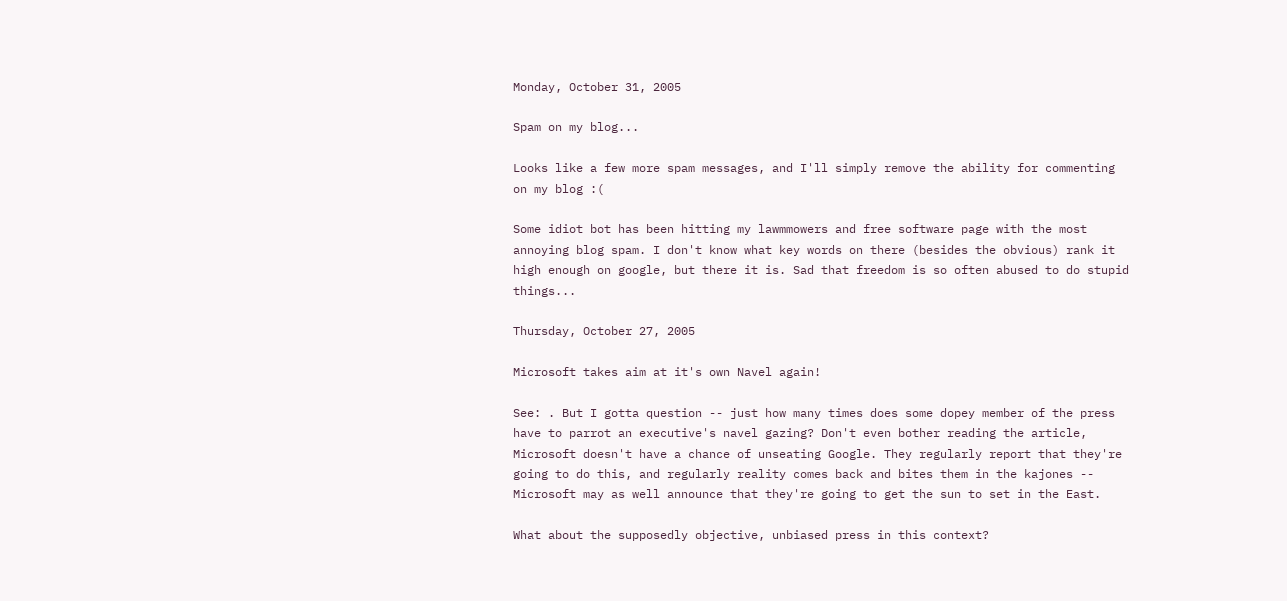Monday, October 31, 2005

Spam on my blog...

Looks like a few more spam messages, and I'll simply remove the ability for commenting on my blog :(

Some idiot bot has been hitting my lawmmowers and free software page with the most annoying blog spam. I don't know what key words on there (besides the obvious) rank it high enough on google, but there it is. Sad that freedom is so often abused to do stupid things...

Thursday, October 27, 2005

Microsoft takes aim at it's own Navel again!

See: . But I gotta question -- just how many times does some dopey member of the press have to parrot an executive's navel gazing? Don't even bother reading the article, Microsoft doesn't have a chance of unseating Google. They regularly report that they're going to do this, and regularly reality comes back and bites them in the kajones -- Microsoft may as well announce that they're going to get the sun to set in the East.

What about the supposedly objective, unbiased press in this context?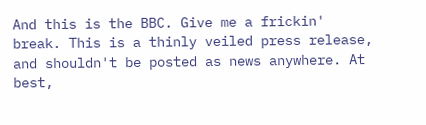And this is the BBC. Give me a frickin' break. This is a thinly veiled press release, and shouldn't be posted as news anywhere. At best,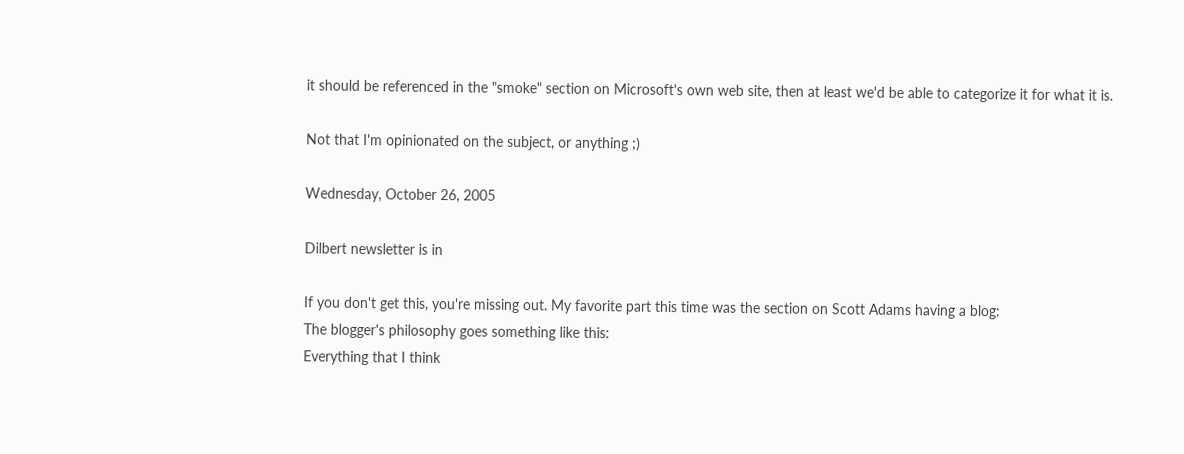it should be referenced in the "smoke" section on Microsoft's own web site, then at least we'd be able to categorize it for what it is.

Not that I'm opinionated on the subject, or anything ;)

Wednesday, October 26, 2005

Dilbert newsletter is in

If you don't get this, you're missing out. My favorite part this time was the section on Scott Adams having a blog:
The blogger's philosophy goes something like this:
Everything that I think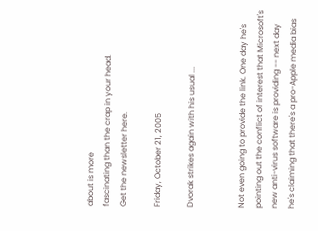about is more
fascinating than the crap in your head.
Get the newsletter here.

Friday, October 21, 2005

Dvorak strikes again with his usual ...


Not even going to provide the link. One day he's pointing out the conflict of interest that Microsoft's new anti-virus software is providing -- next day he's claiming that there's a pro-Apple media bias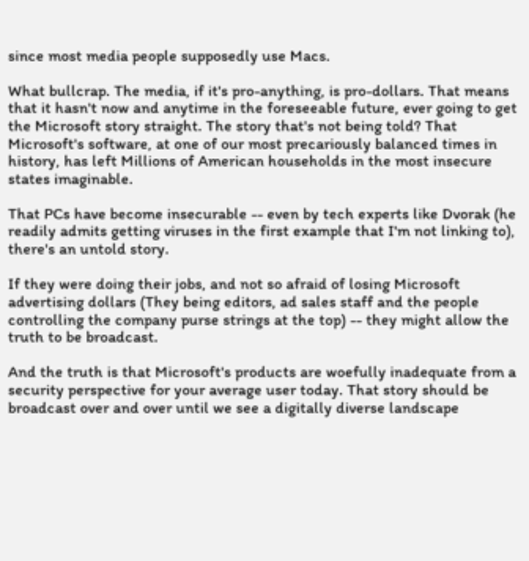since most media people supposedly use Macs.

What bullcrap. The media, if it's pro-anything, is pro-dollars. That means that it hasn't now and anytime in the foreseeable future, ever going to get the Microsoft story straight. The story that's not being told? That Microsoft's software, at one of our most precariously balanced times in history, has left Millions of American households in the most insecure states imaginable.

That PCs have become insecurable -- even by tech experts like Dvorak (he readily admits getting viruses in the first example that I'm not linking to), there's an untold story.

If they were doing their jobs, and not so afraid of losing Microsoft advertising dollars (They being editors, ad sales staff and the people controlling the company purse strings at the top) -- they might allow the truth to be broadcast.

And the truth is that Microsoft's products are woefully inadequate from a security perspective for your average user today. That story should be broadcast over and over until we see a digitally diverse landscape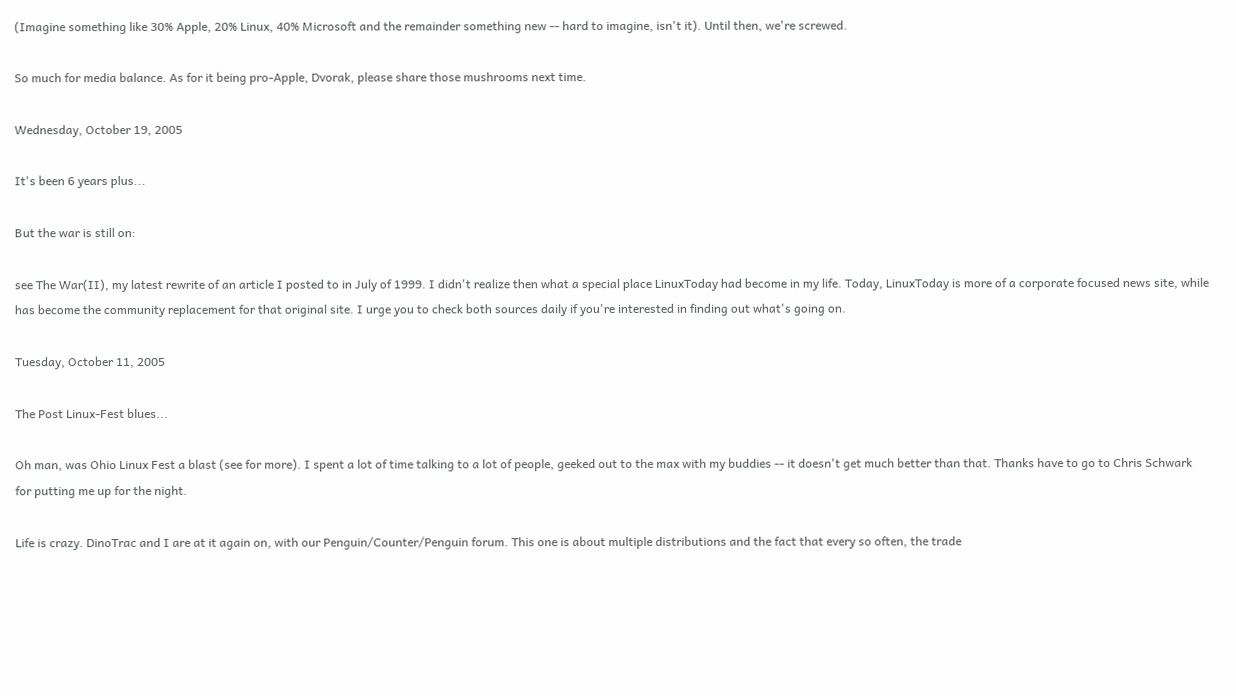(Imagine something like 30% Apple, 20% Linux, 40% Microsoft and the remainder something new -- hard to imagine, isn't it). Until then, we're screwed.

So much for media balance. As for it being pro-Apple, Dvorak, please share those mushrooms next time.

Wednesday, October 19, 2005

It's been 6 years plus...

But the war is still on:

see The War(II), my latest rewrite of an article I posted to in July of 1999. I didn't realize then what a special place LinuxToday had become in my life. Today, LinuxToday is more of a corporate focused news site, while has become the community replacement for that original site. I urge you to check both sources daily if you're interested in finding out what's going on.

Tuesday, October 11, 2005

The Post Linux-Fest blues...

Oh man, was Ohio Linux Fest a blast (see for more). I spent a lot of time talking to a lot of people, geeked out to the max with my buddies -- it doesn't get much better than that. Thanks have to go to Chris Schwark for putting me up for the night.

Life is crazy. DinoTrac and I are at it again on, with our Penguin/Counter/Penguin forum. This one is about multiple distributions and the fact that every so often, the trade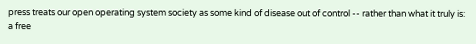press treats our open operating system society as some kind of disease out of control -- rather than what it truly is: a free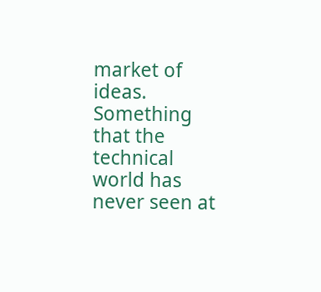market of ideas. Something that the technical world has never seen at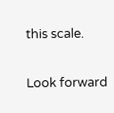this scale.

Look forward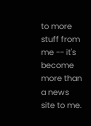to more stuff from me -- it's become more than a news site to me.